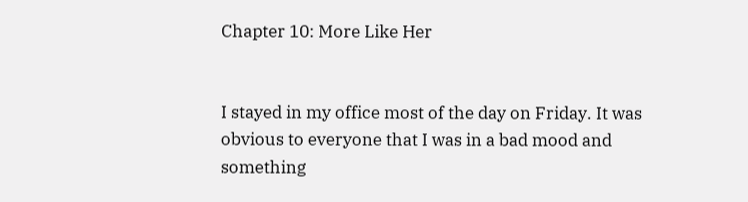Chapter 10: More Like Her


I stayed in my office most of the day on Friday. It was obvious to everyone that I was in a bad mood and something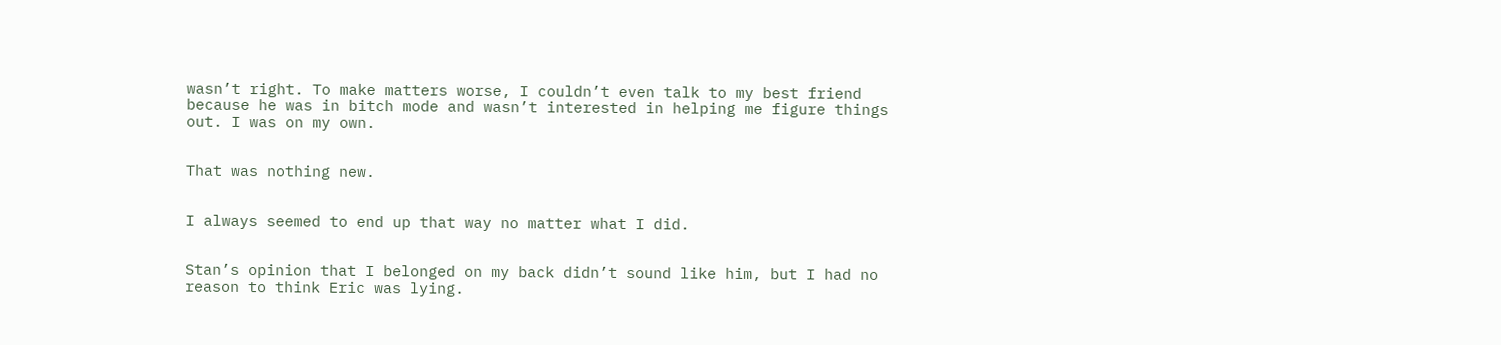wasn’t right. To make matters worse, I couldn’t even talk to my best friend because he was in bitch mode and wasn’t interested in helping me figure things out. I was on my own.


That was nothing new.


I always seemed to end up that way no matter what I did.


Stan’s opinion that I belonged on my back didn’t sound like him, but I had no reason to think Eric was lying.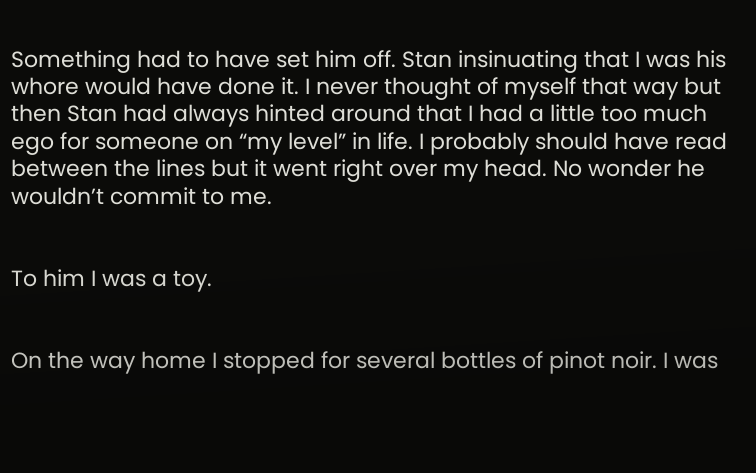Something had to have set him off. Stan insinuating that I was his whore would have done it. I never thought of myself that way but then Stan had always hinted around that I had a little too much ego for someone on “my level” in life. I probably should have read between the lines but it went right over my head. No wonder he wouldn’t commit to me.


To him I was a toy.


On the way home I stopped for several bottles of pinot noir. I was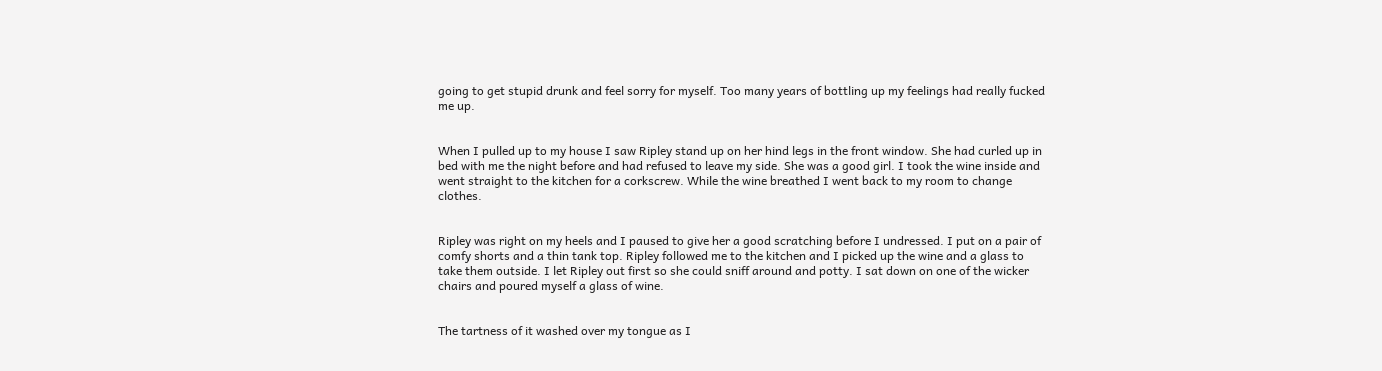going to get stupid drunk and feel sorry for myself. Too many years of bottling up my feelings had really fucked me up.


When I pulled up to my house I saw Ripley stand up on her hind legs in the front window. She had curled up in bed with me the night before and had refused to leave my side. She was a good girl. I took the wine inside and went straight to the kitchen for a corkscrew. While the wine breathed I went back to my room to change clothes.


Ripley was right on my heels and I paused to give her a good scratching before I undressed. I put on a pair of comfy shorts and a thin tank top. Ripley followed me to the kitchen and I picked up the wine and a glass to take them outside. I let Ripley out first so she could sniff around and potty. I sat down on one of the wicker chairs and poured myself a glass of wine.


The tartness of it washed over my tongue as I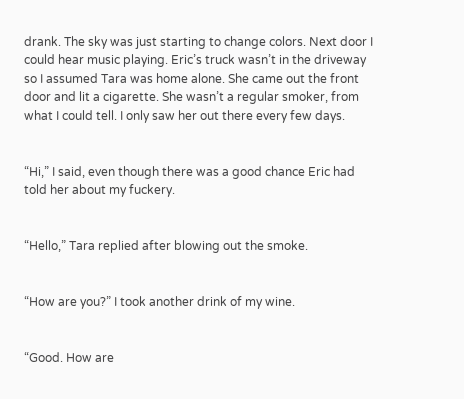drank. The sky was just starting to change colors. Next door I could hear music playing. Eric’s truck wasn’t in the driveway so I assumed Tara was home alone. She came out the front door and lit a cigarette. She wasn’t a regular smoker, from what I could tell. I only saw her out there every few days.


“Hi,” I said, even though there was a good chance Eric had told her about my fuckery.


“Hello,” Tara replied after blowing out the smoke.


“How are you?” I took another drink of my wine.


“Good. How are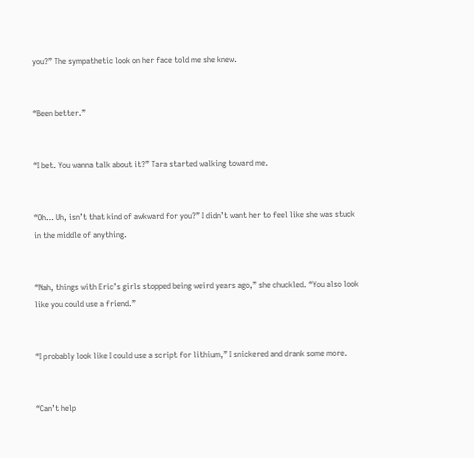you?” The sympathetic look on her face told me she knew.


“Been better.”


“I bet. You wanna talk about it?” Tara started walking toward me.


“Oh… Uh, isn’t that kind of awkward for you?” I didn’t want her to feel like she was stuck in the middle of anything.


“Nah, things with Eric’s girls stopped being weird years ago,” she chuckled. “You also look like you could use a friend.”


“I probably look like I could use a script for lithium,” I snickered and drank some more.


“Can’t help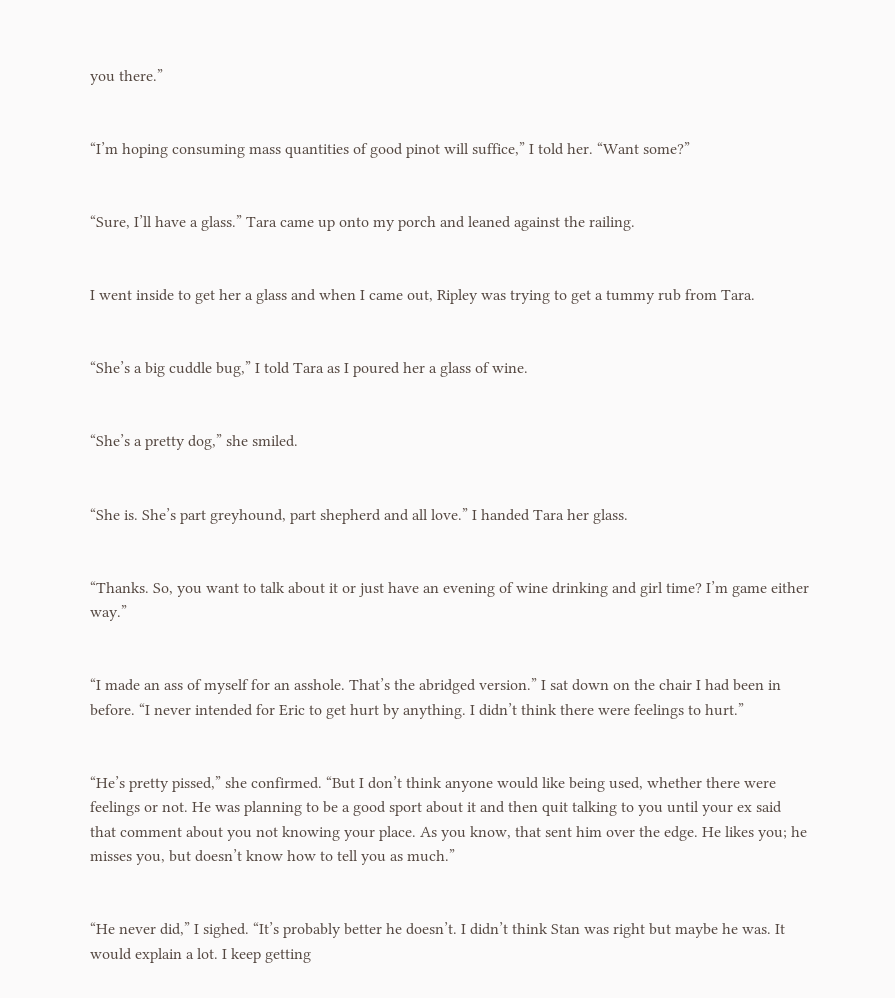you there.”


“I’m hoping consuming mass quantities of good pinot will suffice,” I told her. “Want some?”


“Sure, I’ll have a glass.” Tara came up onto my porch and leaned against the railing.


I went inside to get her a glass and when I came out, Ripley was trying to get a tummy rub from Tara.


“She’s a big cuddle bug,” I told Tara as I poured her a glass of wine.


“She’s a pretty dog,” she smiled.


“She is. She’s part greyhound, part shepherd and all love.” I handed Tara her glass.


“Thanks. So, you want to talk about it or just have an evening of wine drinking and girl time? I’m game either way.”


“I made an ass of myself for an asshole. That’s the abridged version.” I sat down on the chair I had been in before. “I never intended for Eric to get hurt by anything. I didn’t think there were feelings to hurt.”


“He’s pretty pissed,” she confirmed. “But I don’t think anyone would like being used, whether there were feelings or not. He was planning to be a good sport about it and then quit talking to you until your ex said that comment about you not knowing your place. As you know, that sent him over the edge. He likes you; he misses you, but doesn’t know how to tell you as much.”


“He never did,” I sighed. “It’s probably better he doesn’t. I didn’t think Stan was right but maybe he was. It would explain a lot. I keep getting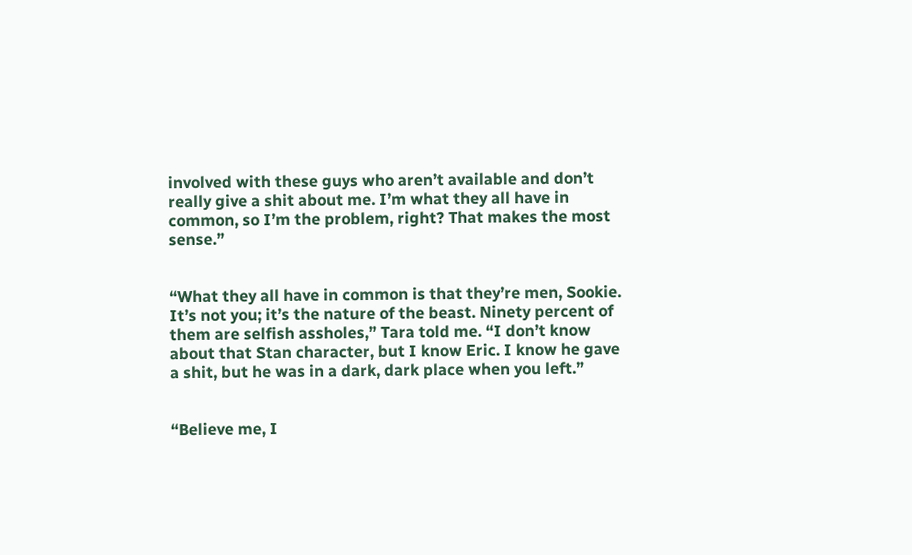involved with these guys who aren’t available and don’t really give a shit about me. I’m what they all have in common, so I’m the problem, right? That makes the most sense.”


“What they all have in common is that they’re men, Sookie. It’s not you; it’s the nature of the beast. Ninety percent of them are selfish assholes,” Tara told me. “I don’t know about that Stan character, but I know Eric. I know he gave a shit, but he was in a dark, dark place when you left.”


“Believe me, I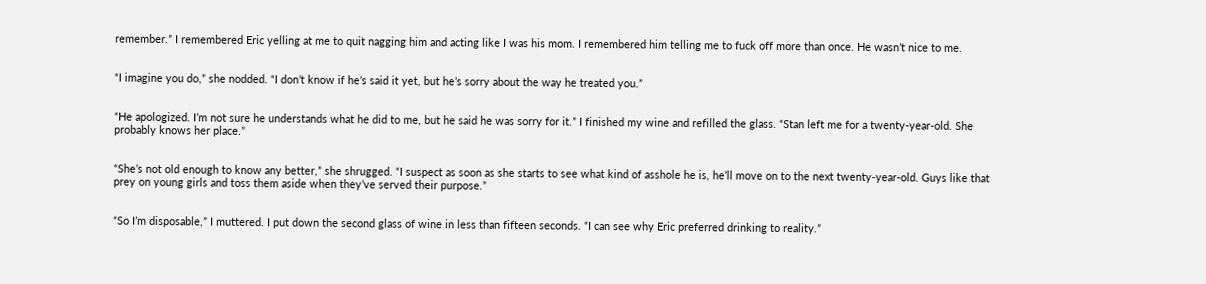remember.” I remembered Eric yelling at me to quit nagging him and acting like I was his mom. I remembered him telling me to fuck off more than once. He wasn’t nice to me.


“I imagine you do,” she nodded. “I don’t know if he’s said it yet, but he’s sorry about the way he treated you.”


“He apologized. I’m not sure he understands what he did to me, but he said he was sorry for it.” I finished my wine and refilled the glass. “Stan left me for a twenty-year-old. She probably knows her place.”


“She’s not old enough to know any better,” she shrugged. “I suspect as soon as she starts to see what kind of asshole he is, he’ll move on to the next twenty-year-old. Guys like that prey on young girls and toss them aside when they’ve served their purpose.”


“So I’m disposable,” I muttered. I put down the second glass of wine in less than fifteen seconds. “I can see why Eric preferred drinking to reality.”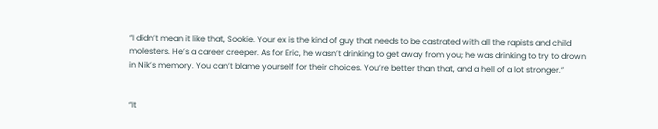“I didn’t mean it like that, Sookie. Your ex is the kind of guy that needs to be castrated with all the rapists and child molesters. He’s a career creeper. As for Eric, he wasn’t drinking to get away from you; he was drinking to try to drown in Nik’s memory. You can’t blame yourself for their choices. You’re better than that, and a hell of a lot stronger.”


“It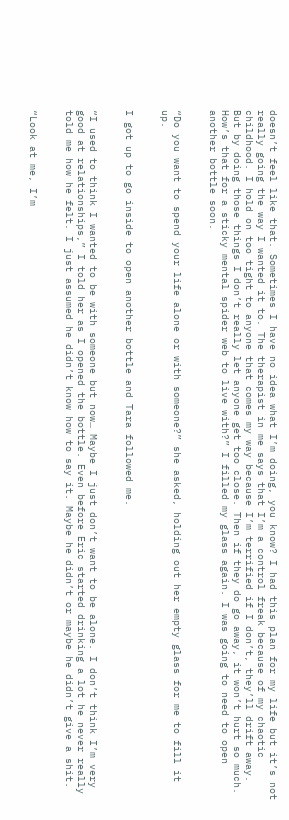doesn’t feel like that. Sometimes I have no idea what I’m doing, you know? I had this plan for my life but it’s not really going the way I wanted it to. The therapist in me says that I’m a control freak because of my chaotic childhood. I hold on too tight to anyone that comes my way because I’m terrified if I don’t, they’ll drift away. But by doing those things I don’t really let anyone get too close. Then if they do go away, it won’t hurt so much. How’s that for a sticky mental spider web to live with?” I filled my glass again. I was going to need to open another bottle soon.


“Do you want to spend your life alone or with someone?” she asked, holding out her empty glass for me to fill it up.


I got up to go inside to open another bottle and Tara followed me.


“I used to think I wanted to be with someone but now… Maybe I just don’t want to be alone. I don’t think I’m very good at relationships,” I told her as I opened the bottle. Even before Eric started drinking a lot he never really told me how he felt. I just assumed he didn’t know how to say it. Maybe he didn’t or maybe he didn’t give a shit.


“Look at me, I’m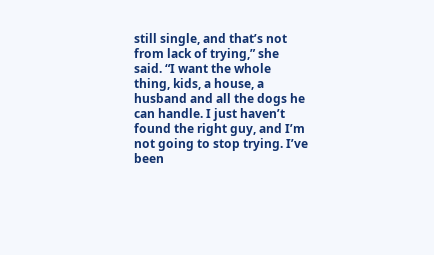still single, and that’s not from lack of trying,” she said. “I want the whole thing, kids, a house, a husband and all the dogs he can handle. I just haven’t found the right guy, and I’m not going to stop trying. I’ve been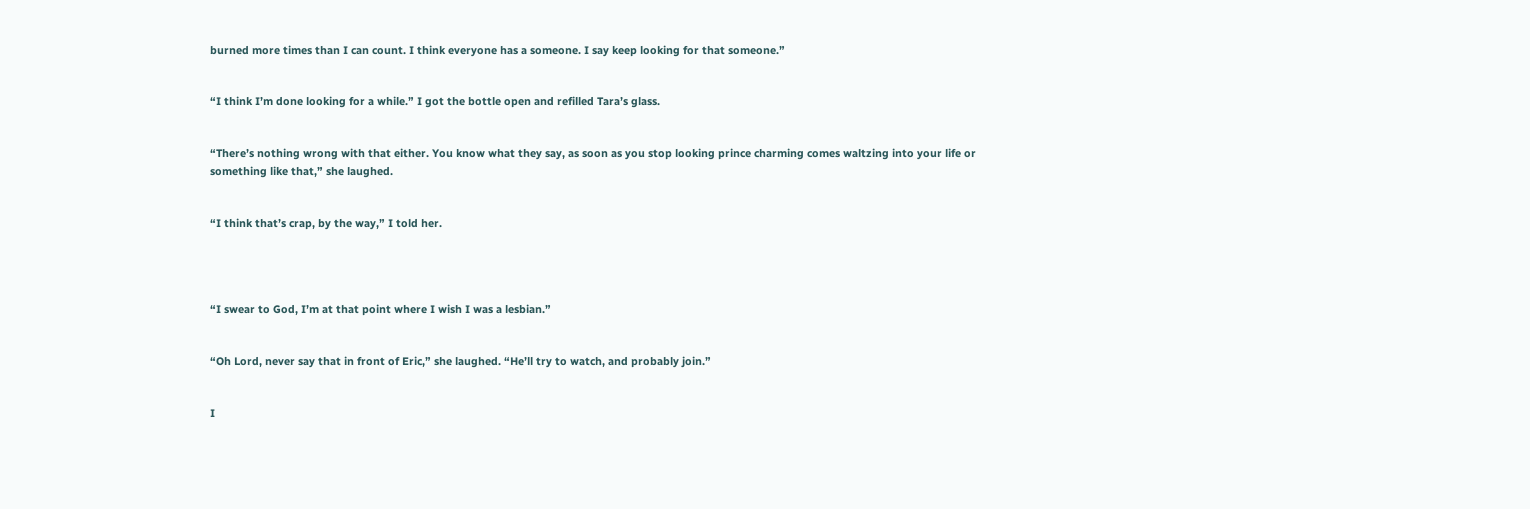burned more times than I can count. I think everyone has a someone. I say keep looking for that someone.”


“I think I’m done looking for a while.” I got the bottle open and refilled Tara’s glass.


“There’s nothing wrong with that either. You know what they say, as soon as you stop looking prince charming comes waltzing into your life or something like that,” she laughed.


“I think that’s crap, by the way,” I told her.




“I swear to God, I’m at that point where I wish I was a lesbian.”


“Oh Lord, never say that in front of Eric,” she laughed. “He’ll try to watch, and probably join.”


I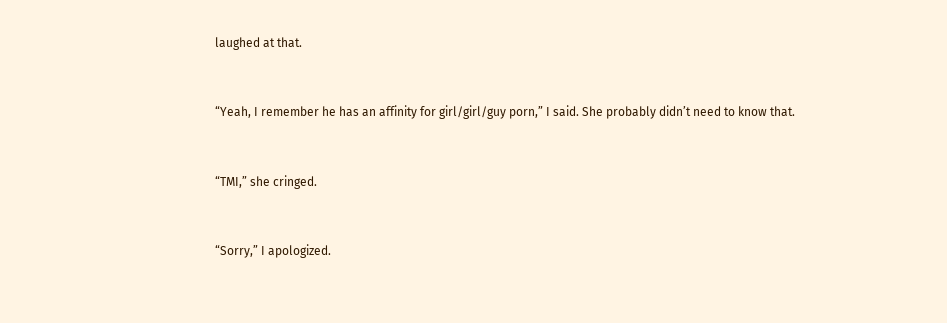laughed at that.


“Yeah, I remember he has an affinity for girl/girl/guy porn,” I said. She probably didn’t need to know that.


“TMI,” she cringed.


“Sorry,” I apologized.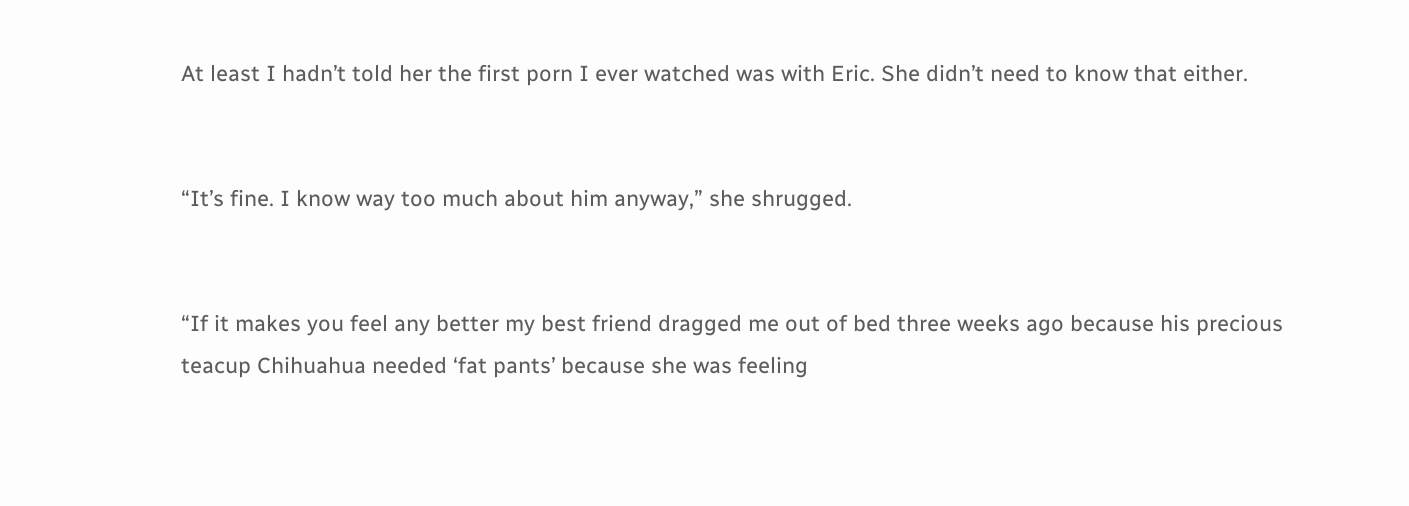At least I hadn’t told her the first porn I ever watched was with Eric. She didn’t need to know that either.


“It’s fine. I know way too much about him anyway,” she shrugged.


“If it makes you feel any better my best friend dragged me out of bed three weeks ago because his precious teacup Chihuahua needed ‘fat pants’ because she was feeling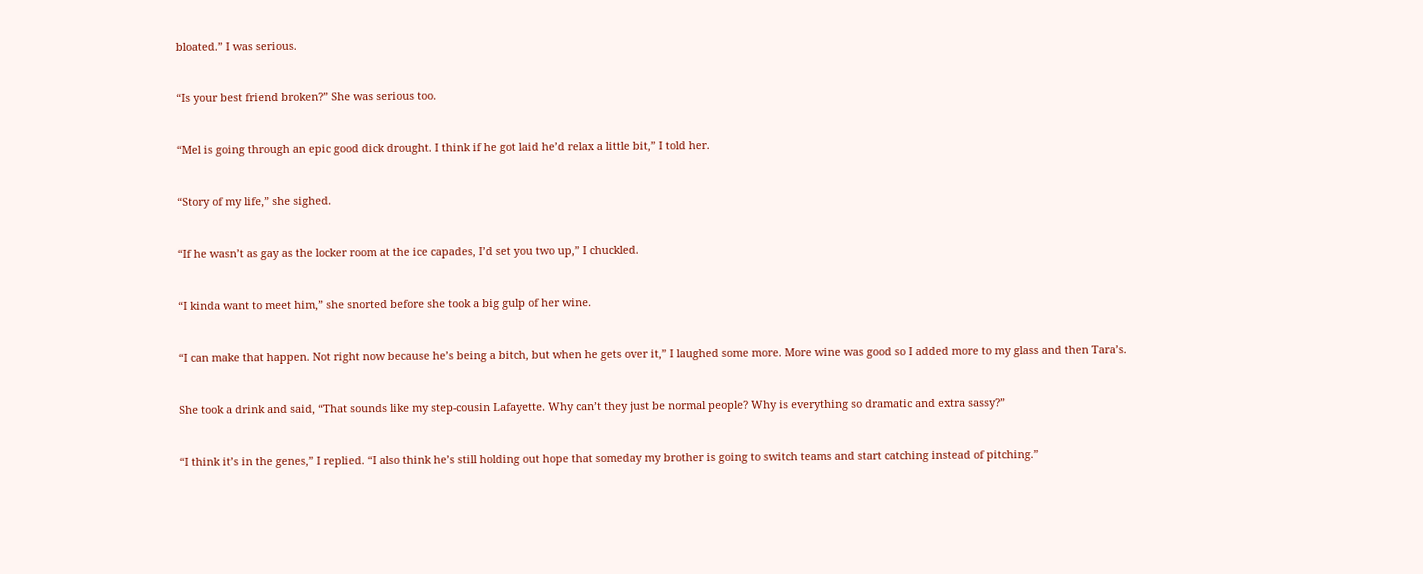bloated.” I was serious.


“Is your best friend broken?” She was serious too.


“Mel is going through an epic good dick drought. I think if he got laid he’d relax a little bit,” I told her.


“Story of my life,” she sighed.


“If he wasn’t as gay as the locker room at the ice capades, I’d set you two up,” I chuckled.


“I kinda want to meet him,” she snorted before she took a big gulp of her wine.


“I can make that happen. Not right now because he’s being a bitch, but when he gets over it,” I laughed some more. More wine was good so I added more to my glass and then Tara’s.


She took a drink and said, “That sounds like my step-cousin Lafayette. Why can’t they just be normal people? Why is everything so dramatic and extra sassy?”


“I think it’s in the genes,” I replied. “I also think he’s still holding out hope that someday my brother is going to switch teams and start catching instead of pitching.”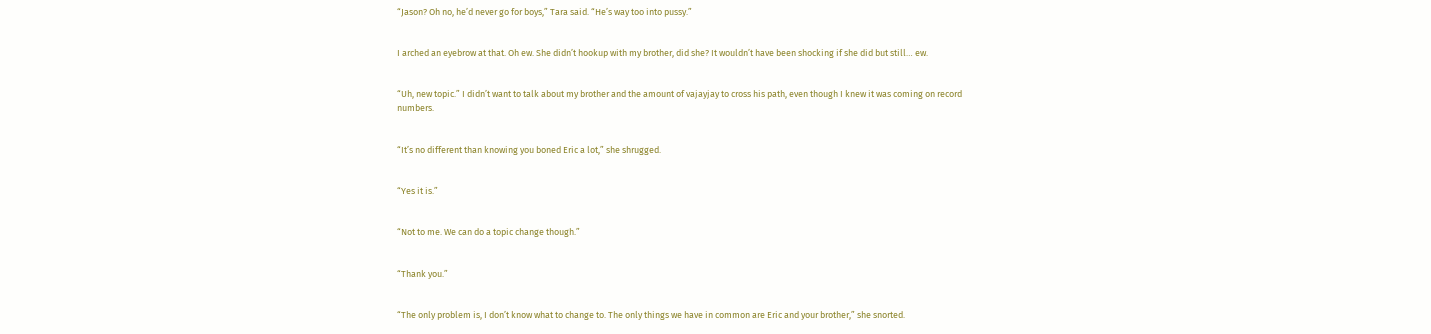“Jason? Oh no, he’d never go for boys,” Tara said. “He’s way too into pussy.”


I arched an eyebrow at that. Oh ew. She didn’t hookup with my brother, did she? It wouldn’t have been shocking if she did but still… ew.


“Uh, new topic.” I didn’t want to talk about my brother and the amount of vajayjay to cross his path, even though I knew it was coming on record numbers.


“It’s no different than knowing you boned Eric a lot,” she shrugged.


“Yes it is.”


“Not to me. We can do a topic change though.”


“Thank you.”


“The only problem is, I don’t know what to change to. The only things we have in common are Eric and your brother,” she snorted.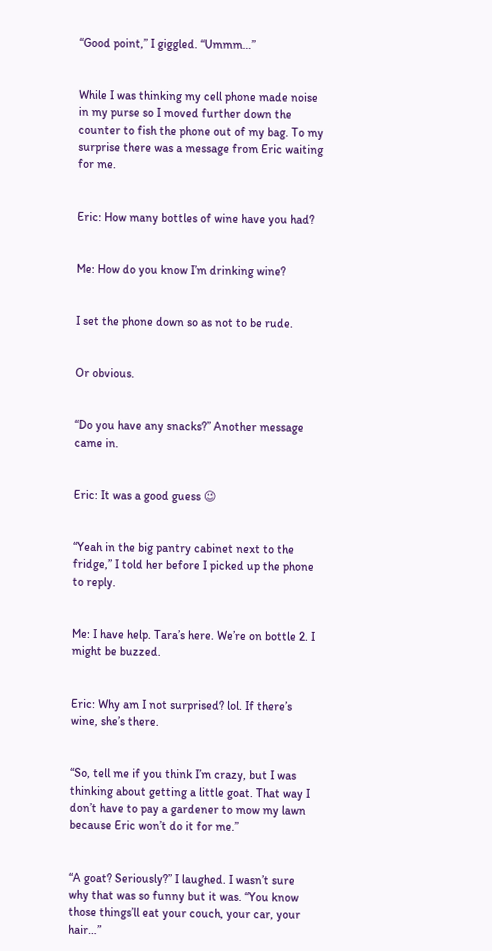“Good point,” I giggled. “Ummm…”


While I was thinking my cell phone made noise in my purse so I moved further down the counter to fish the phone out of my bag. To my surprise there was a message from Eric waiting for me.


Eric: How many bottles of wine have you had?


Me: How do you know I’m drinking wine?


I set the phone down so as not to be rude.


Or obvious.


“Do you have any snacks?” Another message came in.


Eric: It was a good guess 😉


“Yeah in the big pantry cabinet next to the fridge,” I told her before I picked up the phone to reply.


Me: I have help. Tara’s here. We’re on bottle 2. I might be buzzed.


Eric: Why am I not surprised? lol. If there’s wine, she’s there.


“So, tell me if you think I’m crazy, but I was thinking about getting a little goat. That way I don’t have to pay a gardener to mow my lawn because Eric won’t do it for me.”


“A goat? Seriously?” I laughed. I wasn’t sure why that was so funny but it was. “You know those things’ll eat your couch, your car, your hair…”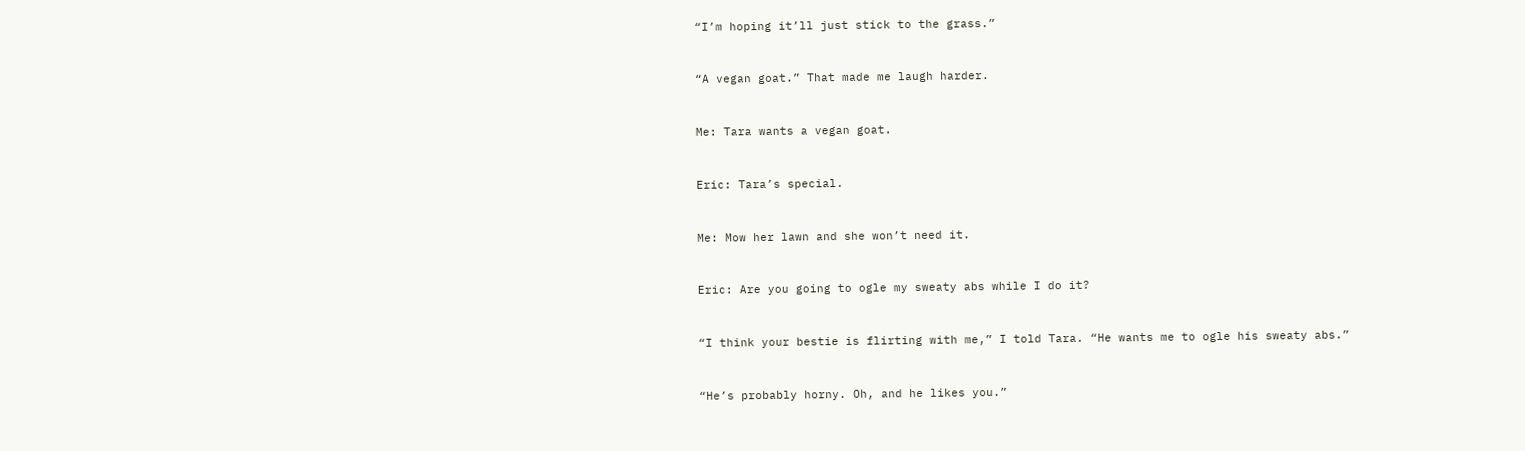“I’m hoping it’ll just stick to the grass.”


“A vegan goat.” That made me laugh harder.


Me: Tara wants a vegan goat.


Eric: Tara’s special.


Me: Mow her lawn and she won’t need it.


Eric: Are you going to ogle my sweaty abs while I do it?


“I think your bestie is flirting with me,” I told Tara. “He wants me to ogle his sweaty abs.”


“He’s probably horny. Oh, and he likes you.”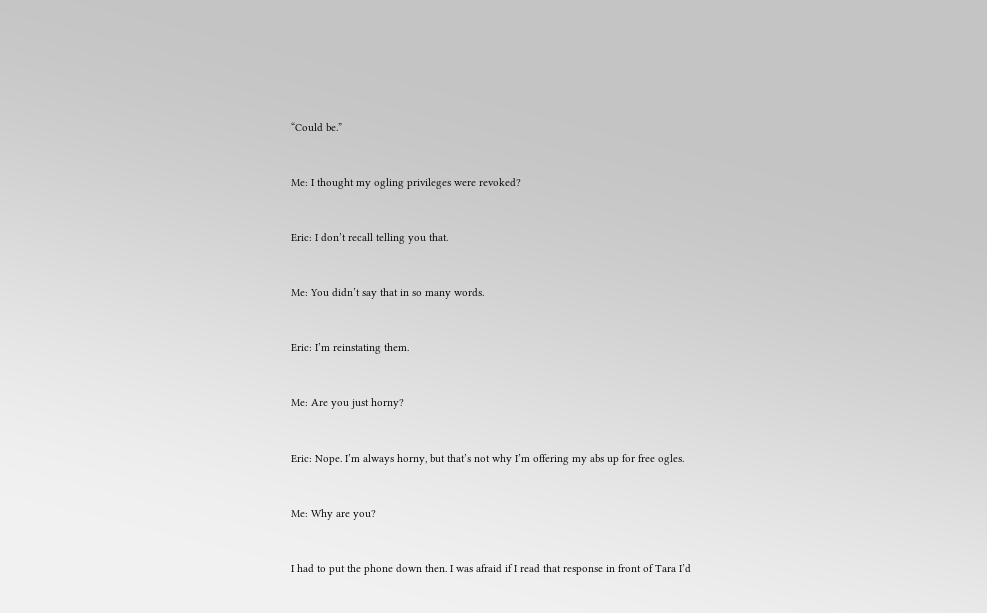“Could be.”


Me: I thought my ogling privileges were revoked?


Eric: I don’t recall telling you that.


Me: You didn’t say that in so many words.


Eric: I’m reinstating them.


Me: Are you just horny?


Eric: Nope. I’m always horny, but that’s not why I’m offering my abs up for free ogles.


Me: Why are you?


I had to put the phone down then. I was afraid if I read that response in front of Tara I’d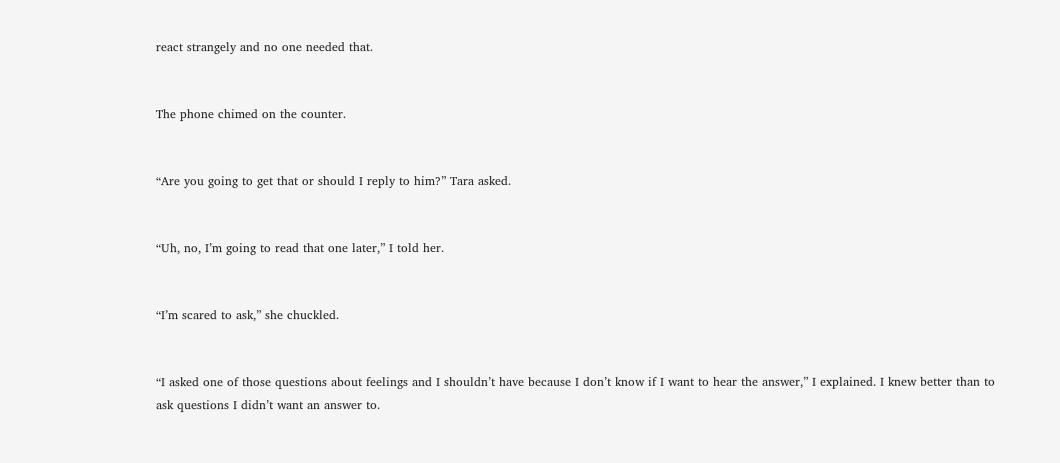react strangely and no one needed that.


The phone chimed on the counter.


“Are you going to get that or should I reply to him?” Tara asked.


“Uh, no, I’m going to read that one later,” I told her.


“I’m scared to ask,” she chuckled.


“I asked one of those questions about feelings and I shouldn’t have because I don’t know if I want to hear the answer,” I explained. I knew better than to ask questions I didn’t want an answer to.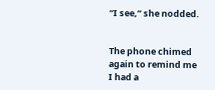“I see,” she nodded.


The phone chimed again to remind me I had a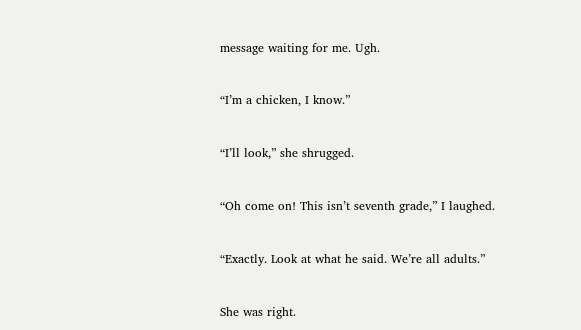message waiting for me. Ugh.


“I’m a chicken, I know.”


“I’ll look,” she shrugged.


“Oh come on! This isn’t seventh grade,” I laughed.


“Exactly. Look at what he said. We’re all adults.”


She was right.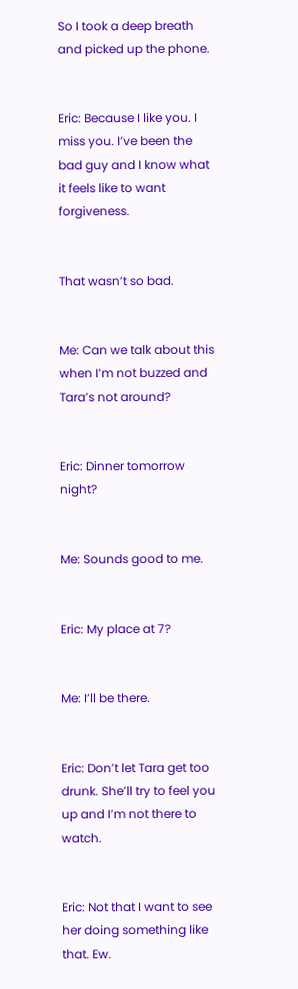So I took a deep breath and picked up the phone.


Eric: Because I like you. I miss you. I’ve been the bad guy and I know what it feels like to want forgiveness.


That wasn’t so bad.


Me: Can we talk about this when I’m not buzzed and Tara’s not around?


Eric: Dinner tomorrow night?


Me: Sounds good to me.


Eric: My place at 7?


Me: I’ll be there.


Eric: Don’t let Tara get too drunk. She’ll try to feel you up and I’m not there to watch.


Eric: Not that I want to see her doing something like that. Ew.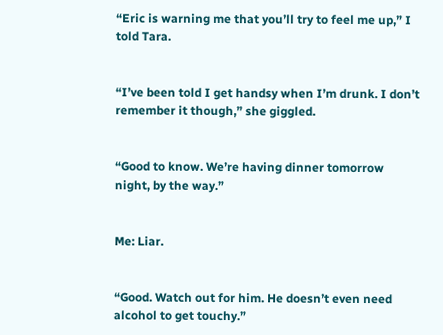“Eric is warning me that you’ll try to feel me up,” I told Tara.


“I’ve been told I get handsy when I’m drunk. I don’t remember it though,” she giggled.


“Good to know. We’re having dinner tomorrow night, by the way.”


Me: Liar.


“Good. Watch out for him. He doesn’t even need alcohol to get touchy.”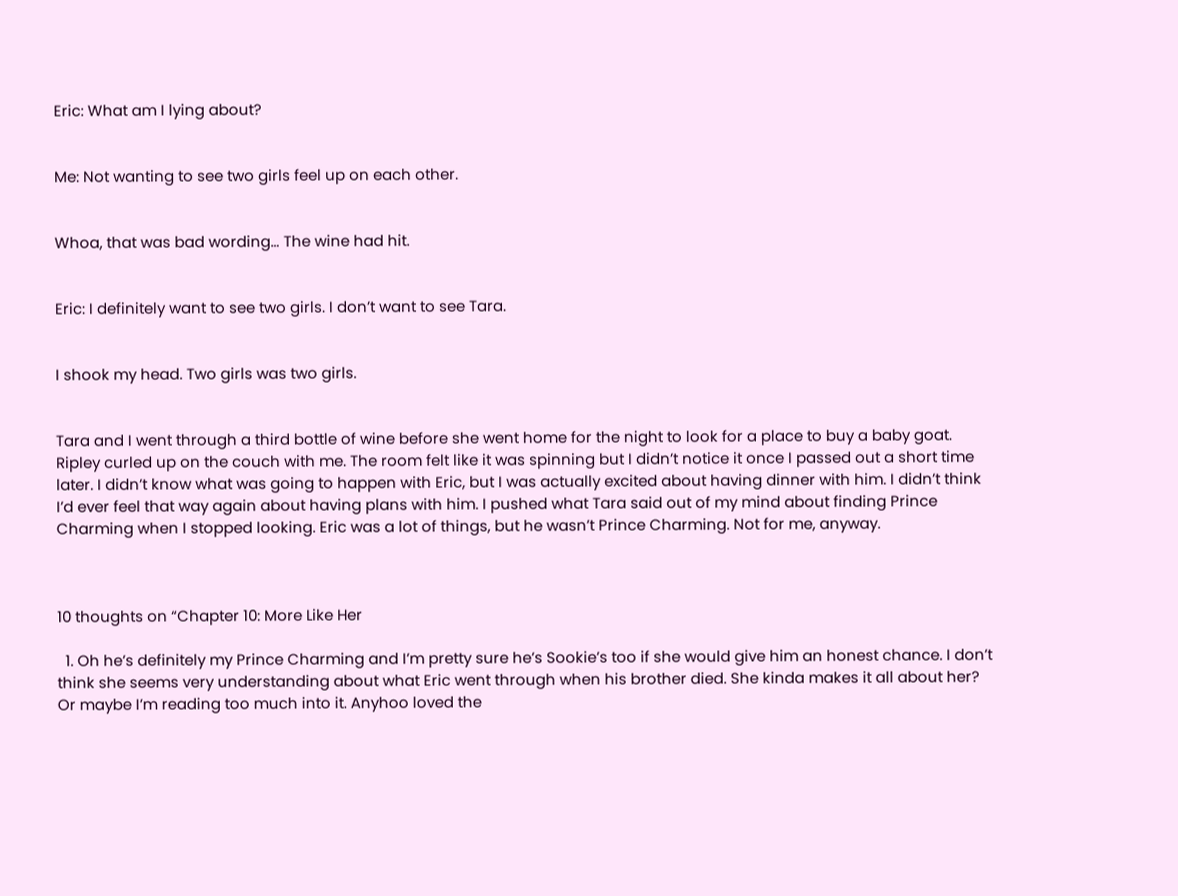Eric: What am I lying about?


Me: Not wanting to see two girls feel up on each other.


Whoa, that was bad wording… The wine had hit.


Eric: I definitely want to see two girls. I don’t want to see Tara.


I shook my head. Two girls was two girls.


Tara and I went through a third bottle of wine before she went home for the night to look for a place to buy a baby goat. Ripley curled up on the couch with me. The room felt like it was spinning but I didn’t notice it once I passed out a short time later. I didn’t know what was going to happen with Eric, but I was actually excited about having dinner with him. I didn’t think I’d ever feel that way again about having plans with him. I pushed what Tara said out of my mind about finding Prince Charming when I stopped looking. Eric was a lot of things, but he wasn’t Prince Charming. Not for me, anyway.



10 thoughts on “Chapter 10: More Like Her

  1. Oh he’s definitely my Prince Charming and I’m pretty sure he’s Sookie’s too if she would give him an honest chance. I don’t think she seems very understanding about what Eric went through when his brother died. She kinda makes it all about her? Or maybe I’m reading too much into it. Anyhoo loved the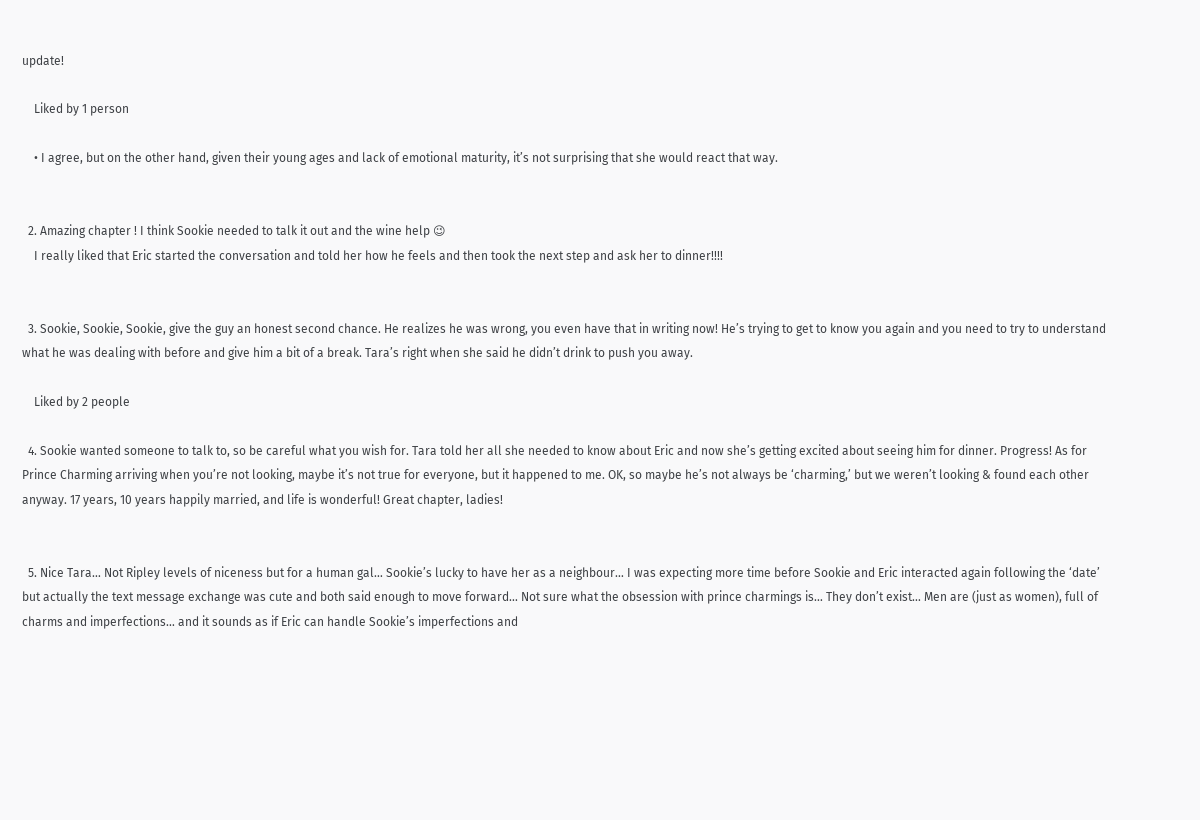update!

    Liked by 1 person

    • I agree, but on the other hand, given their young ages and lack of emotional maturity, it’s not surprising that she would react that way.


  2. Amazing chapter ! I think Sookie needed to talk it out and the wine help 😉
    I really liked that Eric started the conversation and told her how he feels and then took the next step and ask her to dinner!!!!


  3. Sookie, Sookie, Sookie, give the guy an honest second chance. He realizes he was wrong, you even have that in writing now! He’s trying to get to know you again and you need to try to understand what he was dealing with before and give him a bit of a break. Tara’s right when she said he didn’t drink to push you away.

    Liked by 2 people

  4. Sookie wanted someone to talk to, so be careful what you wish for. Tara told her all she needed to know about Eric and now she’s getting excited about seeing him for dinner. Progress! As for Prince Charming arriving when you’re not looking, maybe it’s not true for everyone, but it happened to me. OK, so maybe he’s not always be ‘charming,’ but we weren’t looking & found each other anyway. 17 years, 10 years happily married, and life is wonderful! Great chapter, ladies!


  5. Nice Tara… Not Ripley levels of niceness but for a human gal… Sookie’s lucky to have her as a neighbour… I was expecting more time before Sookie and Eric interacted again following the ‘date’ but actually the text message exchange was cute and both said enough to move forward… Not sure what the obsession with prince charmings is… They don’t exist… Men are (just as women), full of charms and imperfections… and it sounds as if Eric can handle Sookie’s imperfections and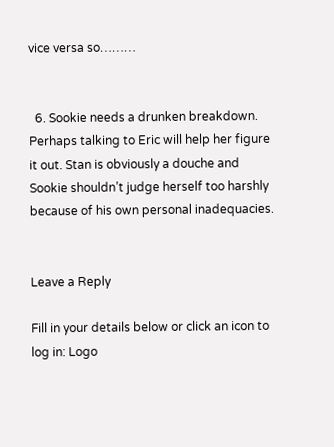vice versa so………


  6. Sookie needs a drunken breakdown. Perhaps talking to Eric will help her figure it out. Stan is obviously a douche and Sookie shouldn’t judge herself too harshly because of his own personal inadequacies.


Leave a Reply

Fill in your details below or click an icon to log in: Logo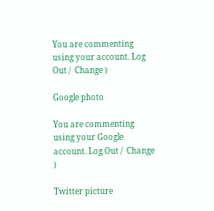You are commenting using your account. Log Out /  Change )

Google photo

You are commenting using your Google account. Log Out /  Change )

Twitter picture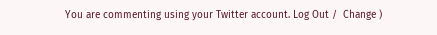You are commenting using your Twitter account. Log Out /  Change )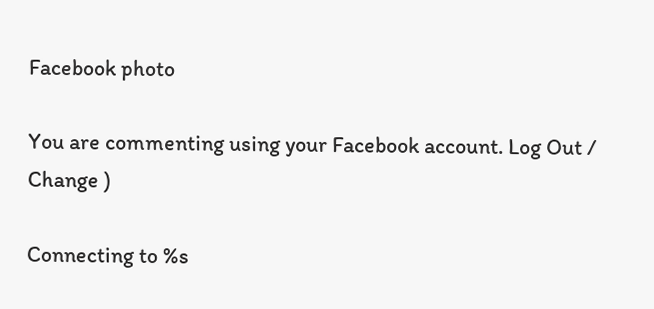Facebook photo

You are commenting using your Facebook account. Log Out /  Change )

Connecting to %s